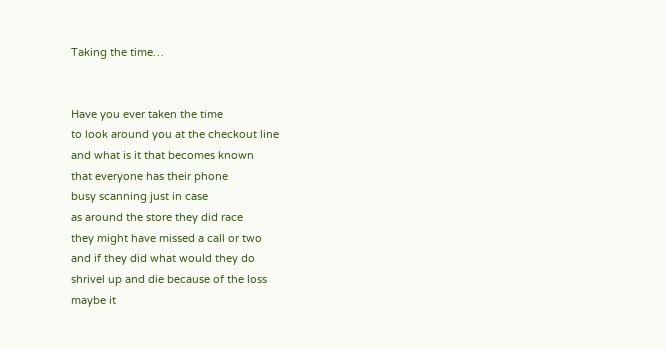Taking the time…


Have you ever taken the time
to look around you at the checkout line
and what is it that becomes known
that everyone has their phone
busy scanning just in case
as around the store they did race
they might have missed a call or two
and if they did what would they do
shrivel up and die because of the loss
maybe it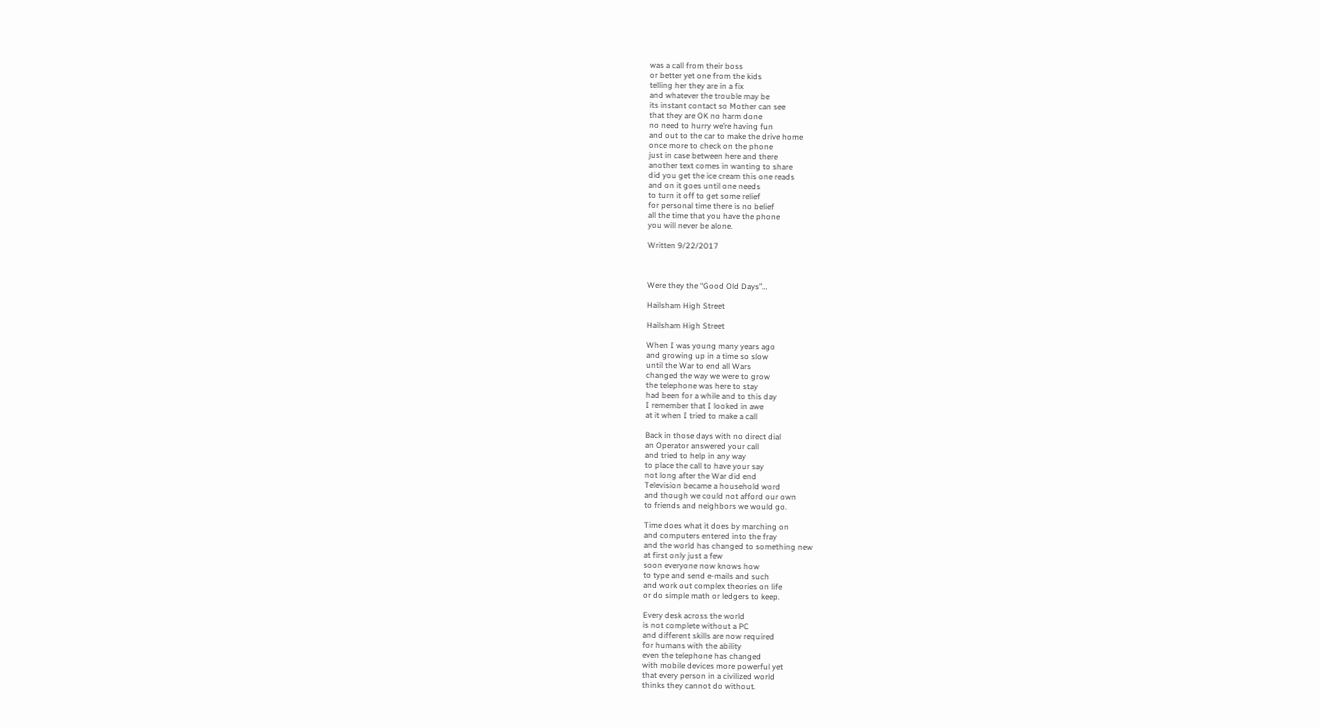was a call from their boss
or better yet one from the kids
telling her they are in a fix
and whatever the trouble may be
its instant contact so Mother can see
that they are OK no harm done
no need to hurry we’re having fun
and out to the car to make the drive home
once more to check on the phone
just in case between here and there
another text comes in wanting to share
did you get the ice cream this one reads
and on it goes until one needs
to turn it off to get some relief
for personal time there is no belief
all the time that you have the phone
you will never be alone.

Written 9/22/2017



Were they the “Good Old Days”…

Hailsham High Street

Hailsham High Street

When I was young many years ago
and growing up in a time so slow
until the War to end all Wars
changed the way we were to grow
the telephone was here to stay
had been for a while and to this day
I remember that I looked in awe
at it when I tried to make a call

Back in those days with no direct dial
an Operator answered your call
and tried to help in any way
to place the call to have your say
not long after the War did end
Television became a household word
and though we could not afford our own
to friends and neighbors we would go.

Time does what it does by marching on
and computers entered into the fray
and the world has changed to something new
at first only just a few
soon everyone now knows how
to type and send e-mails and such
and work out complex theories on life
or do simple math or ledgers to keep.

Every desk across the world
is not complete without a PC
and different skills are now required
for humans with the ability
even the telephone has changed
with mobile devices more powerful yet
that every person in a civilized world
thinks they cannot do without.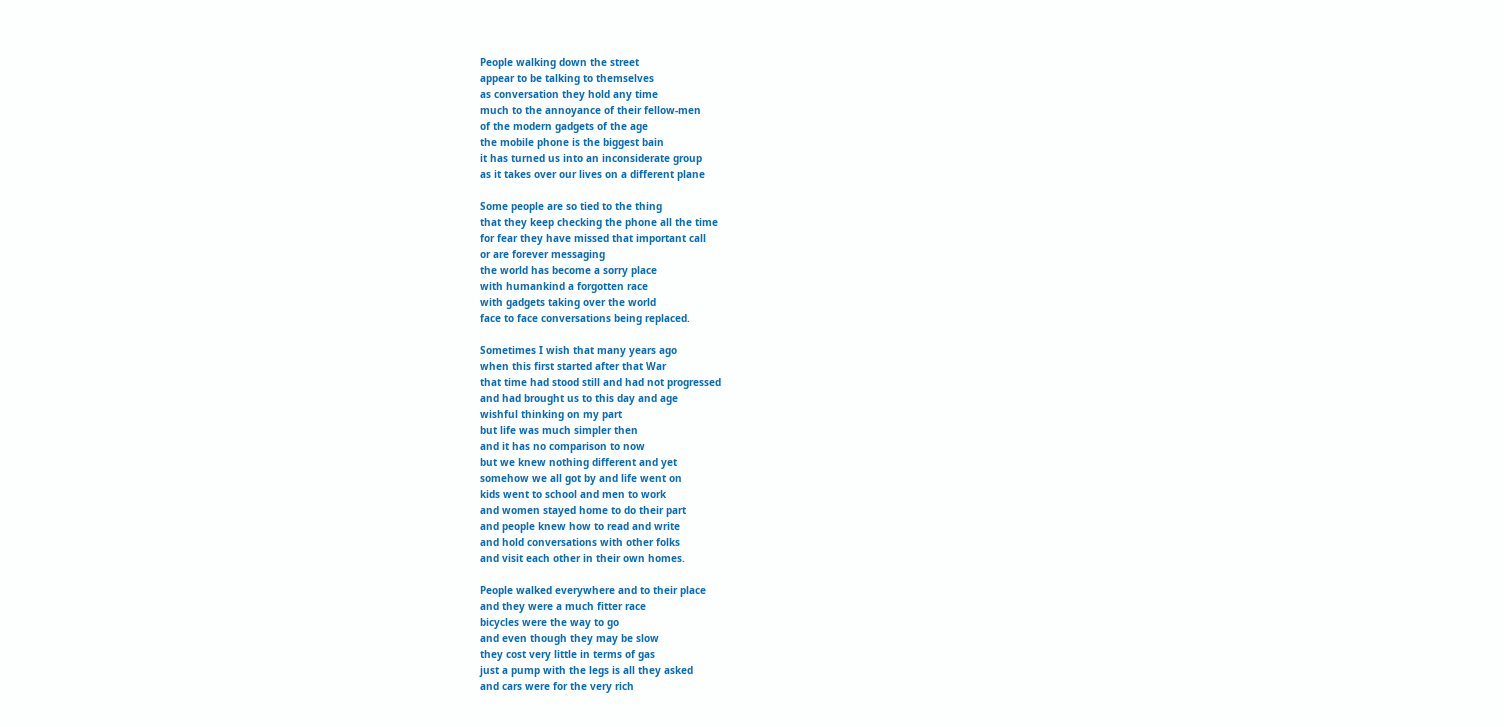People walking down the street
appear to be talking to themselves
as conversation they hold any time
much to the annoyance of their fellow-men
of the modern gadgets of the age
the mobile phone is the biggest bain
it has turned us into an inconsiderate group
as it takes over our lives on a different plane

Some people are so tied to the thing
that they keep checking the phone all the time
for fear they have missed that important call
or are forever messaging
the world has become a sorry place
with humankind a forgotten race
with gadgets taking over the world
face to face conversations being replaced.

Sometimes I wish that many years ago
when this first started after that War
that time had stood still and had not progressed
and had brought us to this day and age
wishful thinking on my part
but life was much simpler then
and it has no comparison to now
but we knew nothing different and yet
somehow we all got by and life went on
kids went to school and men to work
and women stayed home to do their part
and people knew how to read and write
and hold conversations with other folks
and visit each other in their own homes.

People walked everywhere and to their place
and they were a much fitter race
bicycles were the way to go
and even though they may be slow
they cost very little in terms of gas
just a pump with the legs is all they asked
and cars were for the very rich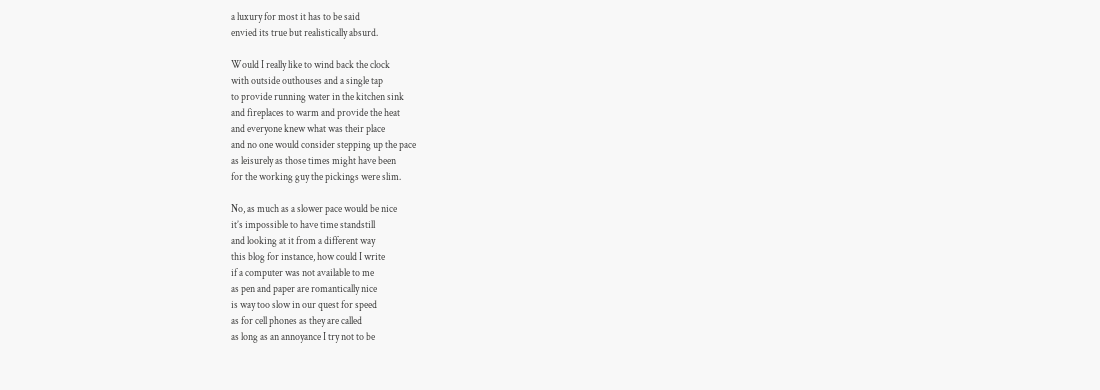a luxury for most it has to be said
envied its true but realistically absurd.

Would I really like to wind back the clock
with outside outhouses and a single tap
to provide running water in the kitchen sink
and fireplaces to warm and provide the heat
and everyone knew what was their place
and no one would consider stepping up the pace
as leisurely as those times might have been
for the working guy the pickings were slim.

No, as much as a slower pace would be nice
it’s impossible to have time standstill
and looking at it from a different way
this blog for instance, how could I write
if a computer was not available to me
as pen and paper are romantically nice
is way too slow in our quest for speed
as for cell phones as they are called
as long as an annoyance I try not to be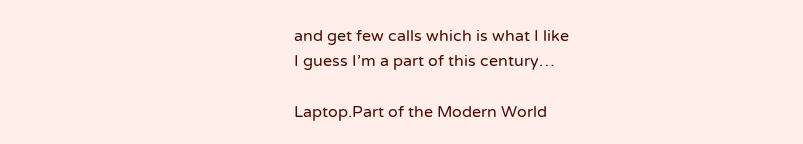and get few calls which is what I like
I guess I’m a part of this century…

Laptop.Part of the Modern World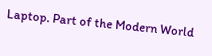Laptop. Part of the Modern World